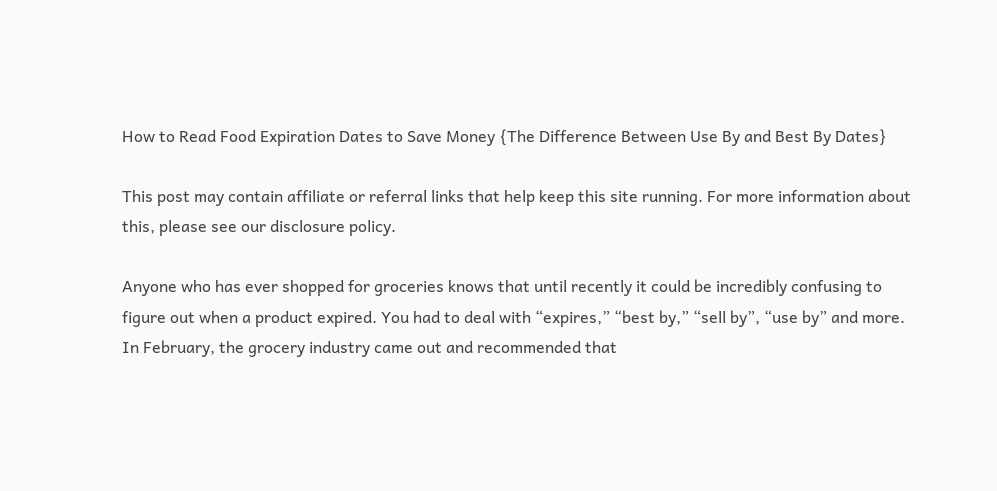How to Read Food Expiration Dates to Save Money {The Difference Between Use By and Best By Dates}

This post may contain affiliate or referral links that help keep this site running. For more information about this, please see our disclosure policy.

Anyone who has ever shopped for groceries knows that until recently it could be incredibly confusing to figure out when a product expired. You had to deal with “expires,” “best by,” “sell by”, “use by” and more. In February, the grocery industry came out and recommended that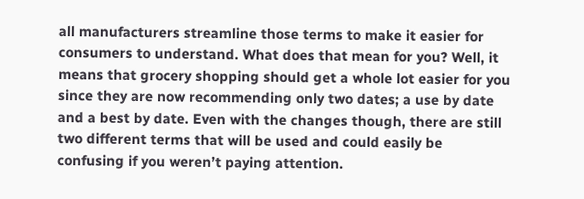all manufacturers streamline those terms to make it easier for consumers to understand. What does that mean for you? Well, it means that grocery shopping should get a whole lot easier for you since they are now recommending only two dates; a use by date and a best by date. Even with the changes though, there are still two different terms that will be used and could easily be confusing if you weren’t paying attention.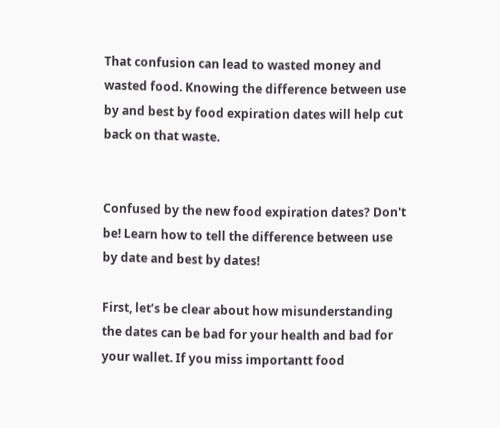That confusion can lead to wasted money and wasted food. Knowing the difference between use by and best by food expiration dates will help cut back on that waste.


Confused by the new food expiration dates? Don't be! Learn how to tell the difference between use by date and best by dates!

First, let’s be clear about how misunderstanding the dates can be bad for your health and bad for your wallet. If you miss importantt food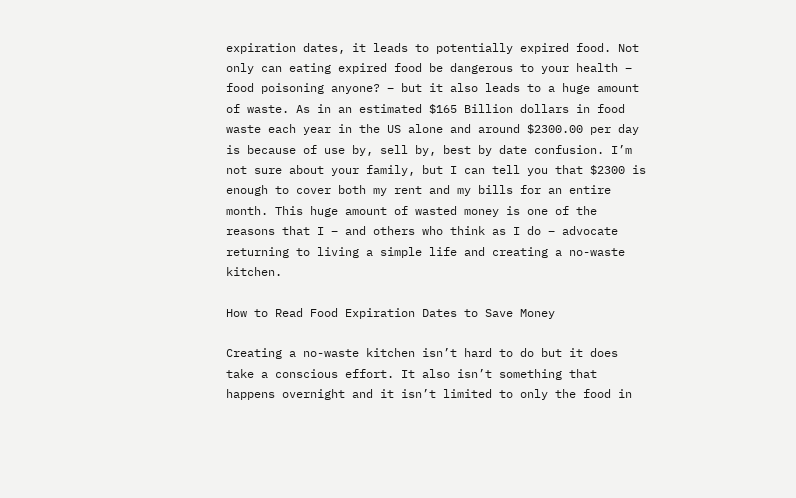expiration dates, it leads to potentially expired food. Not only can eating expired food be dangerous to your health – food poisoning anyone? – but it also leads to a huge amount of waste. As in an estimated $165 Billion dollars in food waste each year in the US alone and around $2300.00 per day is because of use by, sell by, best by date confusion. I’m not sure about your family, but I can tell you that $2300 is enough to cover both my rent and my bills for an entire month. This huge amount of wasted money is one of the reasons that I – and others who think as I do – advocate returning to living a simple life and creating a no-waste kitchen.

How to Read Food Expiration Dates to Save Money

Creating a no-waste kitchen isn’t hard to do but it does take a conscious effort. It also isn’t something that happens overnight and it isn’t limited to only the food in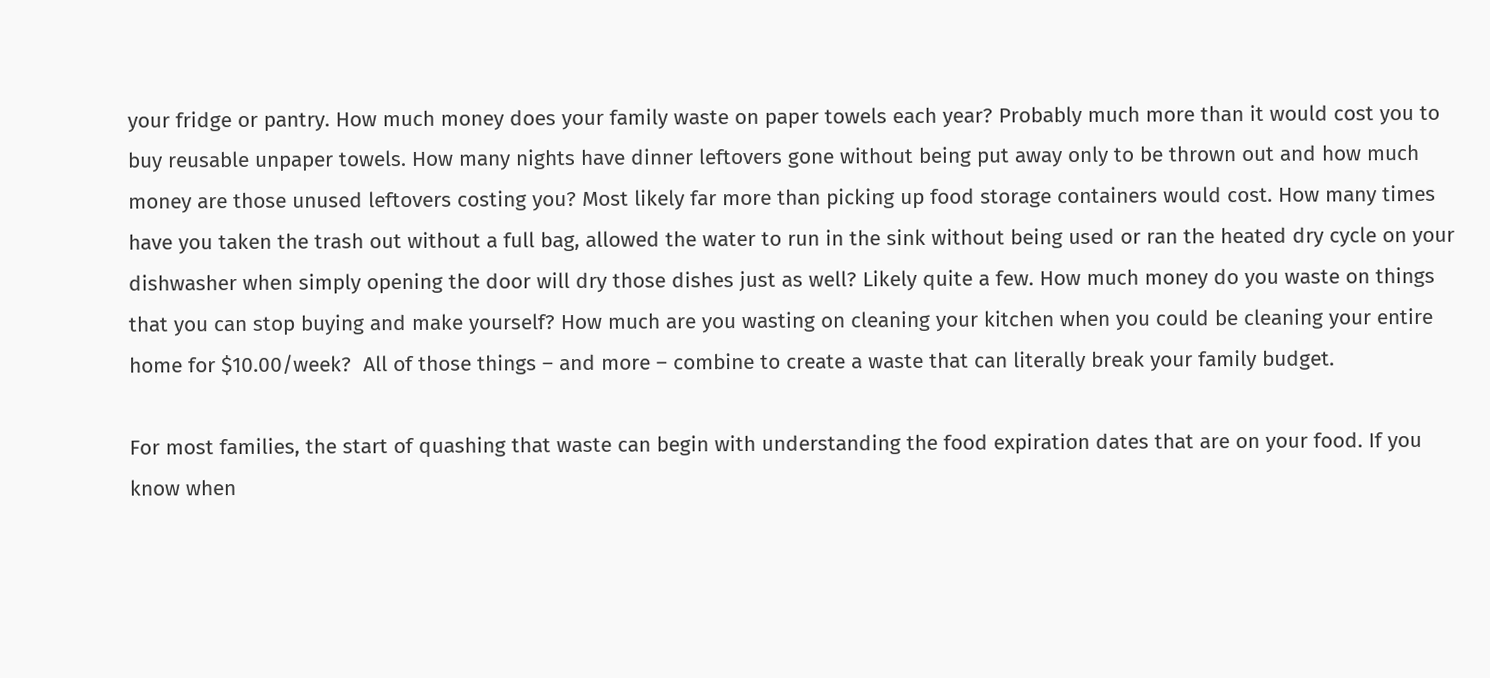your fridge or pantry. How much money does your family waste on paper towels each year? Probably much more than it would cost you to buy reusable unpaper towels. How many nights have dinner leftovers gone without being put away only to be thrown out and how much money are those unused leftovers costing you? Most likely far more than picking up food storage containers would cost. How many times have you taken the trash out without a full bag, allowed the water to run in the sink without being used or ran the heated dry cycle on your dishwasher when simply opening the door will dry those dishes just as well? Likely quite a few. How much money do you waste on things that you can stop buying and make yourself? How much are you wasting on cleaning your kitchen when you could be cleaning your entire home for $10.00/week?  All of those things – and more – combine to create a waste that can literally break your family budget.

For most families, the start of quashing that waste can begin with understanding the food expiration dates that are on your food. If you know when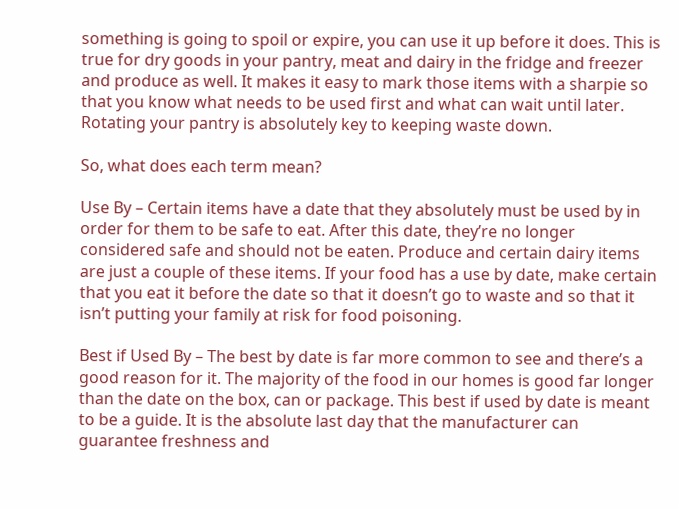something is going to spoil or expire, you can use it up before it does. This is true for dry goods in your pantry, meat and dairy in the fridge and freezer and produce as well. It makes it easy to mark those items with a sharpie so that you know what needs to be used first and what can wait until later. Rotating your pantry is absolutely key to keeping waste down.

So, what does each term mean?

Use By – Certain items have a date that they absolutely must be used by in order for them to be safe to eat. After this date, they’re no longer considered safe and should not be eaten. Produce and certain dairy items are just a couple of these items. If your food has a use by date, make certain that you eat it before the date so that it doesn’t go to waste and so that it isn’t putting your family at risk for food poisoning.

Best if Used By – The best by date is far more common to see and there’s a good reason for it. The majority of the food in our homes is good far longer than the date on the box, can or package. This best if used by date is meant to be a guide. It is the absolute last day that the manufacturer can guarantee freshness and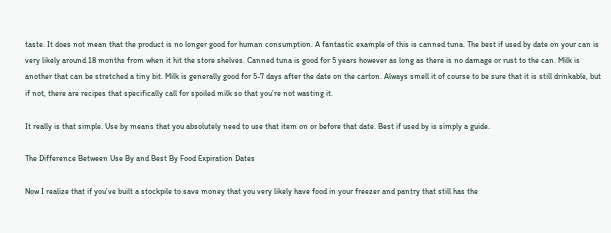taste. It does not mean that the product is no longer good for human consumption. A fantastic example of this is canned tuna. The best if used by date on your can is very likely around 18 months from when it hit the store shelves. Canned tuna is good for 5 years however as long as there is no damage or rust to the can. Milk is another that can be stretched a tiny bit. Milk is generally good for 5-7 days after the date on the carton. Always smell it of course to be sure that it is still drinkable, but if not, there are recipes that specifically call for spoiled milk so that you’re not wasting it.

It really is that simple. Use by means that you absolutely need to use that item on or before that date. Best if used by is simply a guide.

The Difference Between Use By and Best By Food Expiration Dates

Now I realize that if you’ve built a stockpile to save money that you very likely have food in your freezer and pantry that still has the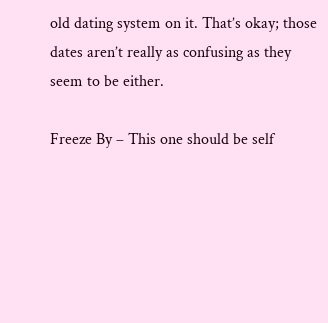old dating system on it. That’s okay; those dates aren’t really as confusing as they seem to be either.

Freeze By – This one should be self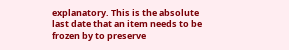explanatory. This is the absolute last date that an item needs to be frozen by to preserve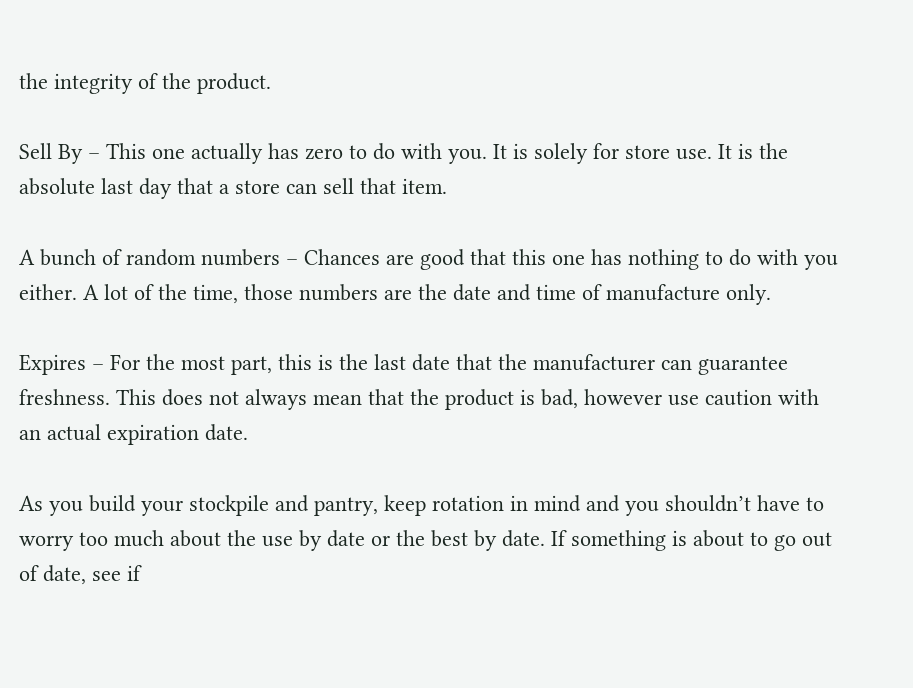the integrity of the product.

Sell By – This one actually has zero to do with you. It is solely for store use. It is the absolute last day that a store can sell that item.

A bunch of random numbers – Chances are good that this one has nothing to do with you either. A lot of the time, those numbers are the date and time of manufacture only.

Expires – For the most part, this is the last date that the manufacturer can guarantee freshness. This does not always mean that the product is bad, however use caution with an actual expiration date.

As you build your stockpile and pantry, keep rotation in mind and you shouldn’t have to worry too much about the use by date or the best by date. If something is about to go out of date, see if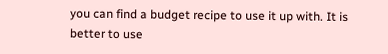you can find a budget recipe to use it up with. It is better to use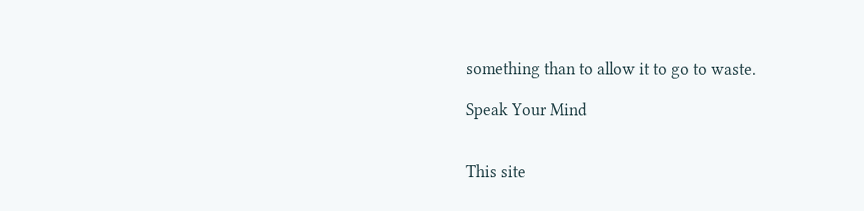something than to allow it to go to waste.

Speak Your Mind


This site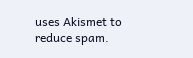uses Akismet to reduce spam.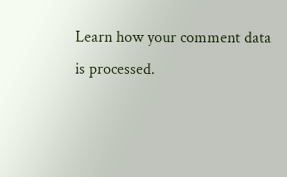Learn how your comment data is processed.